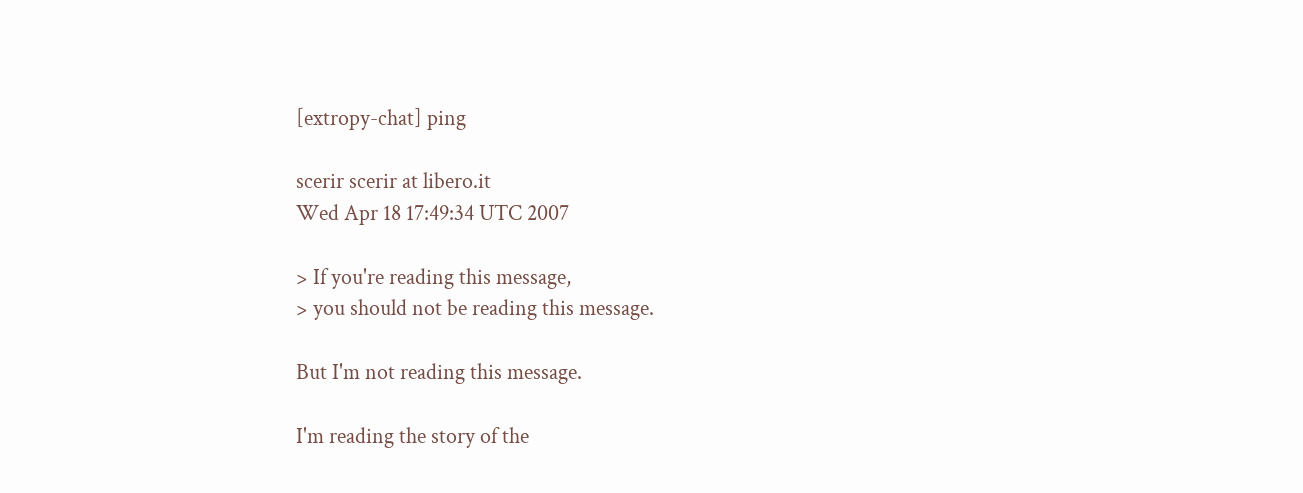[extropy-chat] ping

scerir scerir at libero.it
Wed Apr 18 17:49:34 UTC 2007

> If you're reading this message,
> you should not be reading this message.

But I'm not reading this message.

I'm reading the story of the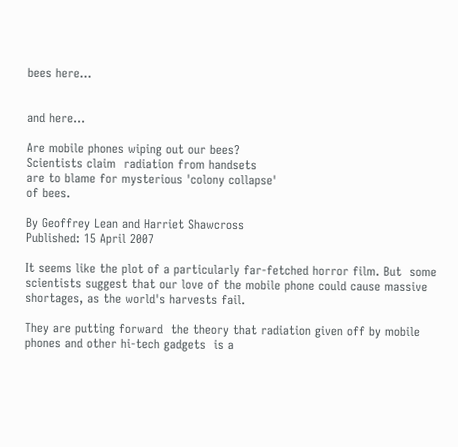bees here...


and here...

Are mobile phones wiping out our bees?
Scientists claim  radiation from handsets
are to blame for mysterious 'colony collapse'
of bees.

By Geoffrey Lean and Harriet Shawcross
Published: 15 April 2007

It seems like the plot of a particularly far-fetched horror film. But  some
scientists suggest that our love of the mobile phone could cause massive
shortages, as the world's harvests fail.

They are putting forward  the theory that radiation given off by mobile
phones and other hi-tech gadgets  is a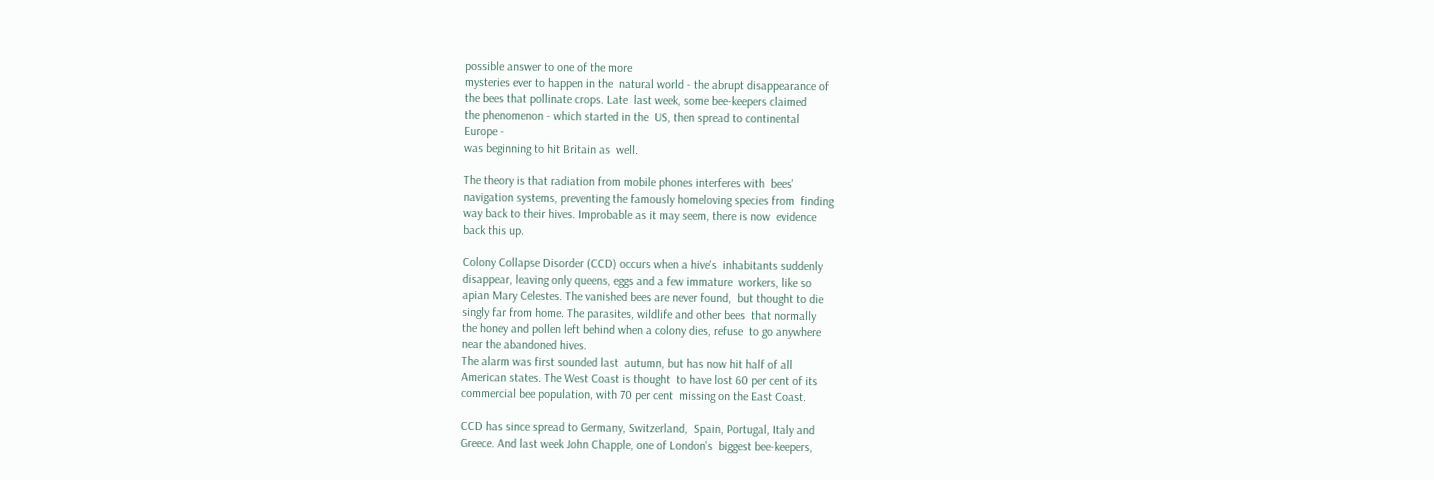possible answer to one of the more
mysteries ever to happen in the  natural world - the abrupt disappearance of
the bees that pollinate crops. Late  last week, some bee-keepers claimed
the phenomenon - which started in the  US, then spread to continental
Europe -
was beginning to hit Britain as  well.

The theory is that radiation from mobile phones interferes with  bees'
navigation systems, preventing the famously homeloving species from  finding
way back to their hives. Improbable as it may seem, there is now  evidence
back this up.

Colony Collapse Disorder (CCD) occurs when a hive's  inhabitants suddenly
disappear, leaving only queens, eggs and a few immature  workers, like so
apian Mary Celestes. The vanished bees are never found,  but thought to die
singly far from home. The parasites, wildlife and other bees  that normally
the honey and pollen left behind when a colony dies, refuse  to go anywhere
near the abandoned hives.
The alarm was first sounded last  autumn, but has now hit half of all
American states. The West Coast is thought  to have lost 60 per cent of its
commercial bee population, with 70 per cent  missing on the East Coast.

CCD has since spread to Germany, Switzerland,  Spain, Portugal, Italy and
Greece. And last week John Chapple, one of London's  biggest bee-keepers,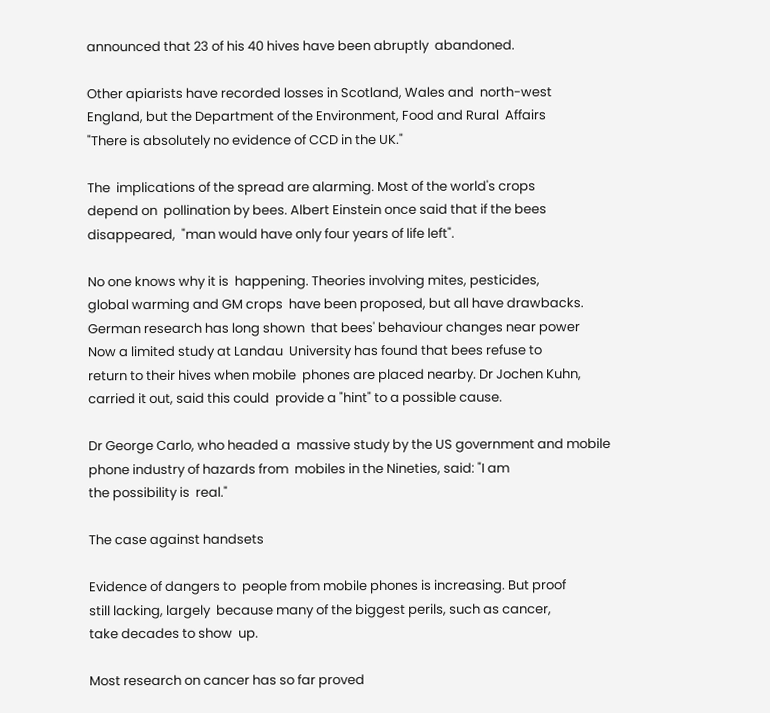announced that 23 of his 40 hives have been abruptly  abandoned.

Other apiarists have recorded losses in Scotland, Wales and  north-west
England, but the Department of the Environment, Food and Rural  Affairs
"There is absolutely no evidence of CCD in the UK."

The  implications of the spread are alarming. Most of the world's crops
depend on  pollination by bees. Albert Einstein once said that if the bees
disappeared,  "man would have only four years of life left".

No one knows why it is  happening. Theories involving mites, pesticides,
global warming and GM crops  have been proposed, but all have drawbacks.
German research has long shown  that bees' behaviour changes near power
Now a limited study at Landau  University has found that bees refuse to
return to their hives when mobile  phones are placed nearby. Dr Jochen Kuhn,
carried it out, said this could  provide a "hint" to a possible cause.

Dr George Carlo, who headed a  massive study by the US government and mobile
phone industry of hazards from  mobiles in the Nineties, said: "I am
the possibility is  real."

The case against handsets

Evidence of dangers to  people from mobile phones is increasing. But proof
still lacking, largely  because many of the biggest perils, such as cancer,
take decades to show  up.

Most research on cancer has so far proved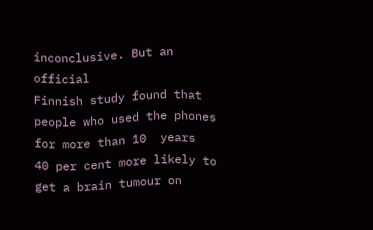inconclusive. But an  official
Finnish study found that people who used the phones for more than 10  years
40 per cent more likely to get a brain tumour on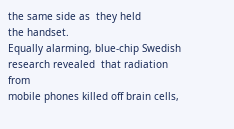the same side as  they held
the handset.
Equally alarming, blue-chip Swedish research revealed  that radiation from
mobile phones killed off brain cells,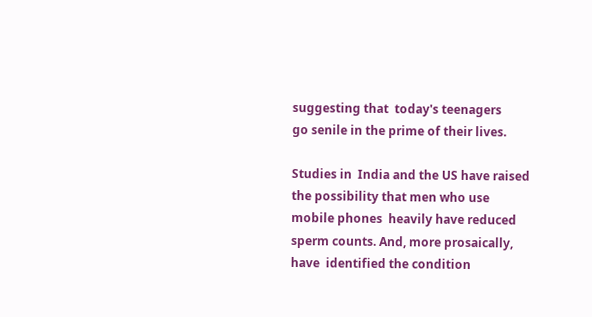suggesting that  today's teenagers
go senile in the prime of their lives.

Studies in  India and the US have raised the possibility that men who use
mobile phones  heavily have reduced sperm counts. And, more prosaically,
have  identified the condition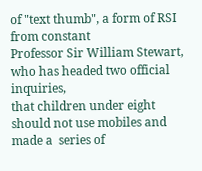of "text thumb", a form of RSI from constant
Professor Sir William Stewart, who has headed two official  inquiries,
that children under eight should not use mobiles and made a  series of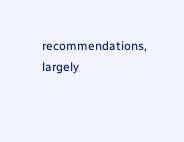recommendations, largely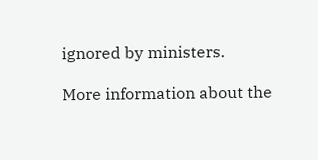ignored by ministers.

More information about the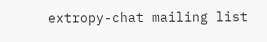extropy-chat mailing list